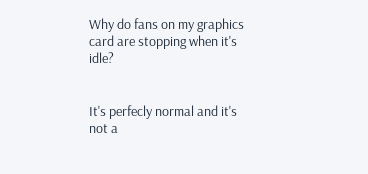Why do fans on my graphics card are stopping when it's idle?


It's perfecly normal and it's not a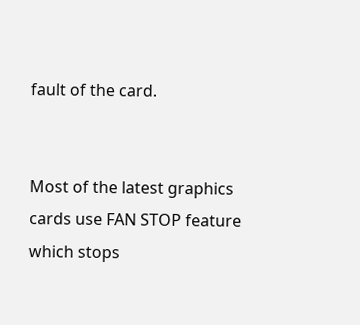fault of the card.


Most of the latest graphics cards use FAN STOP feature which stops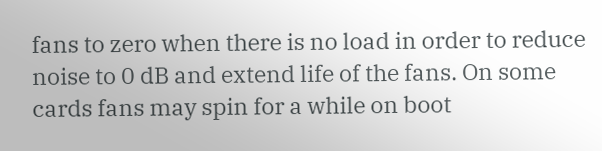fans to zero when there is no load in order to reduce noise to 0 dB and extend life of the fans. On some cards fans may spin for a while on boot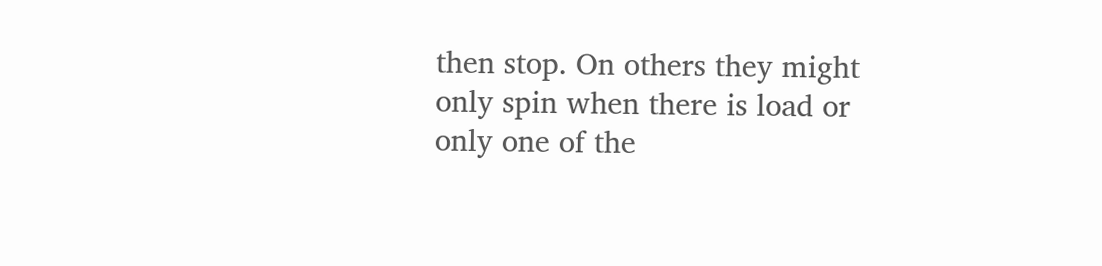then stop. On others they might only spin when there is load or only one of the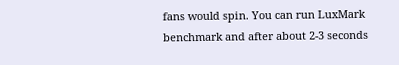fans would spin. You can run LuxMark benchmark and after about 2-3 seconds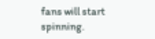fans will start spinning.